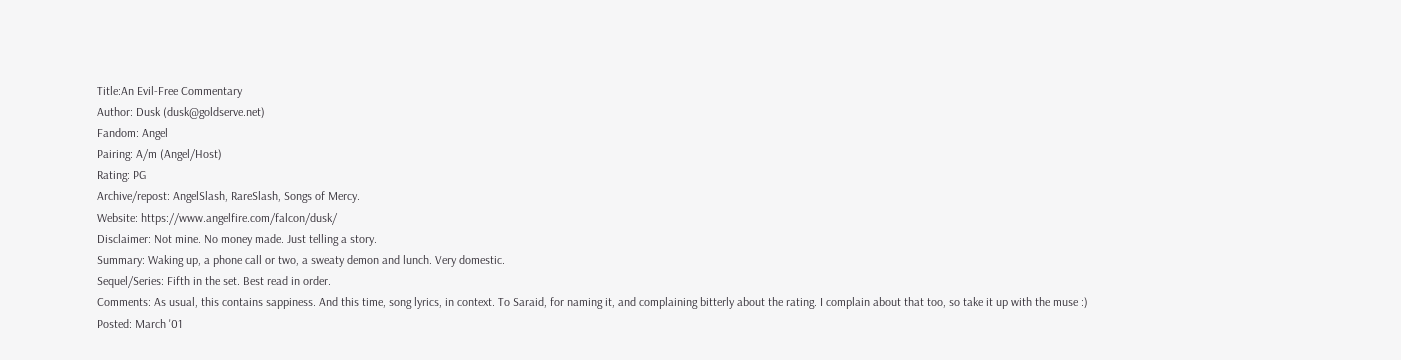Title:An Evil-Free Commentary
Author: Dusk (dusk@goldserve.net)
Fandom: Angel
Pairing: A/m (Angel/Host)
Rating: PG
Archive/repost: AngelSlash, RareSlash, Songs of Mercy.
Website: https://www.angelfire.com/falcon/dusk/
Disclaimer: Not mine. No money made. Just telling a story.
Summary: Waking up, a phone call or two, a sweaty demon and lunch. Very domestic.
Sequel/Series: Fifth in the set. Best read in order.
Comments: As usual, this contains sappiness. And this time, song lyrics, in context. To Saraid, for naming it, and complaining bitterly about the rating. I complain about that too, so take it up with the muse :)
Posted: March '01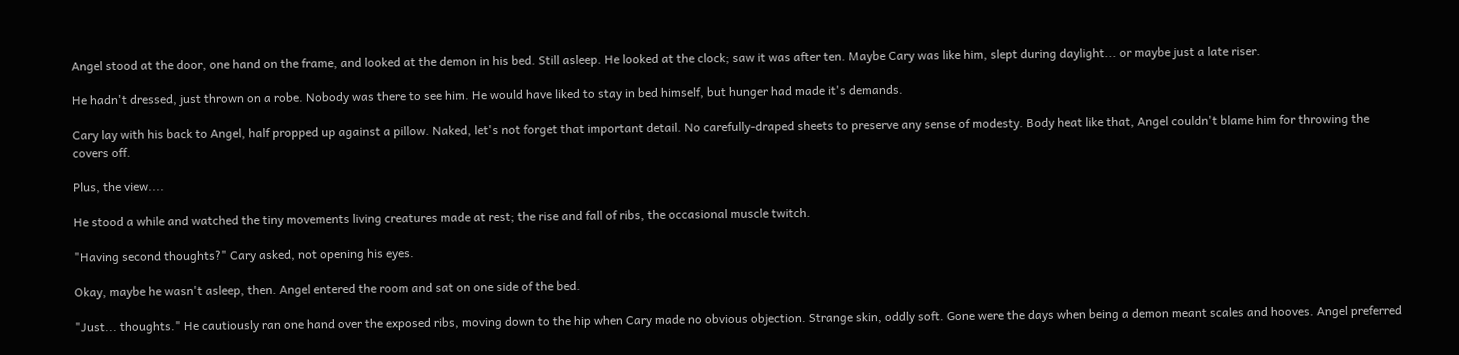Angel stood at the door, one hand on the frame, and looked at the demon in his bed. Still asleep. He looked at the clock; saw it was after ten. Maybe Cary was like him, slept during daylight... or maybe just a late riser.

He hadn't dressed, just thrown on a robe. Nobody was there to see him. He would have liked to stay in bed himself, but hunger had made it's demands.

Cary lay with his back to Angel, half propped up against a pillow. Naked, let's not forget that important detail. No carefully-draped sheets to preserve any sense of modesty. Body heat like that, Angel couldn't blame him for throwing the covers off.

Plus, the view....

He stood a while and watched the tiny movements living creatures made at rest; the rise and fall of ribs, the occasional muscle twitch.

"Having second thoughts?" Cary asked, not opening his eyes.

Okay, maybe he wasn't asleep, then. Angel entered the room and sat on one side of the bed.

"Just... thoughts." He cautiously ran one hand over the exposed ribs, moving down to the hip when Cary made no obvious objection. Strange skin, oddly soft. Gone were the days when being a demon meant scales and hooves. Angel preferred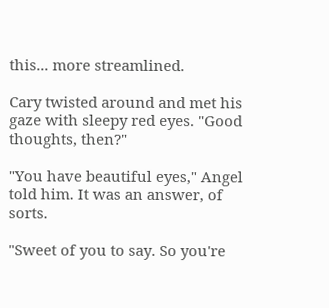this... more streamlined.

Cary twisted around and met his gaze with sleepy red eyes. "Good thoughts, then?"

"You have beautiful eyes," Angel told him. It was an answer, of sorts.

"Sweet of you to say. So you're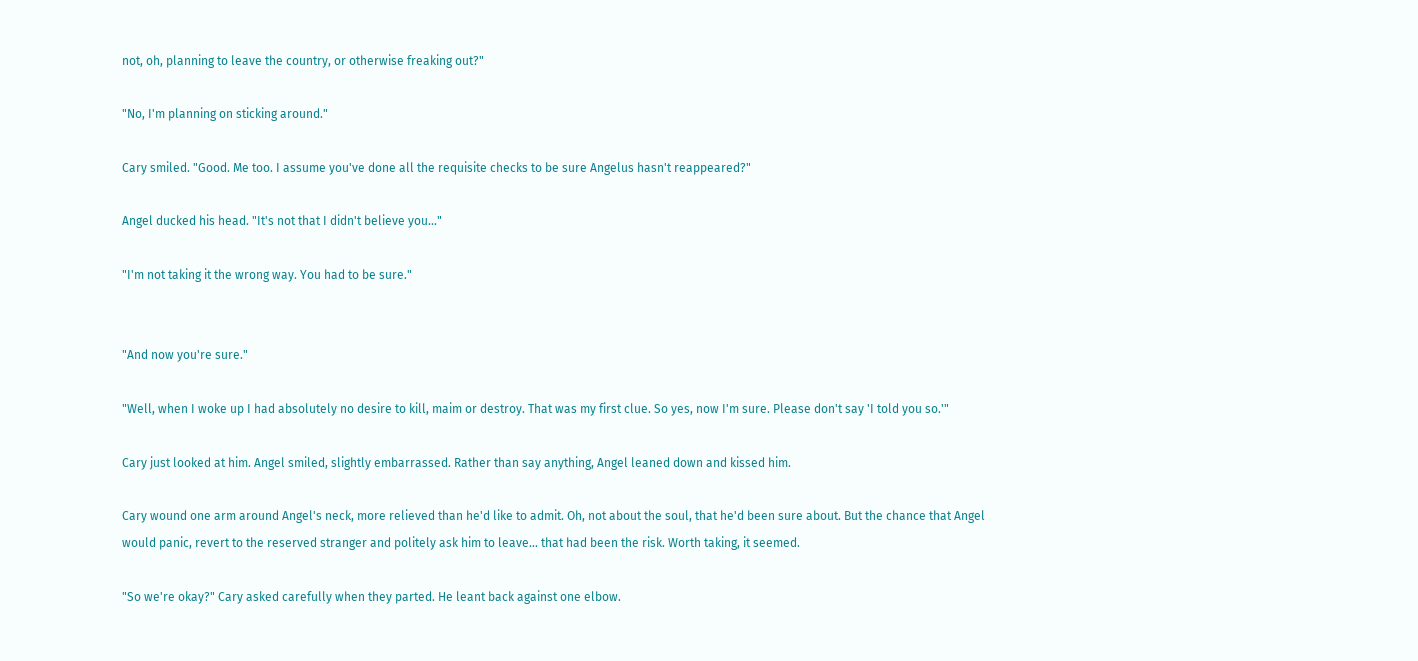not, oh, planning to leave the country, or otherwise freaking out?"

"No, I'm planning on sticking around."

Cary smiled. "Good. Me too. I assume you've done all the requisite checks to be sure Angelus hasn't reappeared?"

Angel ducked his head. "It's not that I didn't believe you..."

"I'm not taking it the wrong way. You had to be sure."


"And now you're sure."

"Well, when I woke up I had absolutely no desire to kill, maim or destroy. That was my first clue. So yes, now I'm sure. Please don't say 'I told you so.'"

Cary just looked at him. Angel smiled, slightly embarrassed. Rather than say anything, Angel leaned down and kissed him.

Cary wound one arm around Angel's neck, more relieved than he'd like to admit. Oh, not about the soul, that he'd been sure about. But the chance that Angel would panic, revert to the reserved stranger and politely ask him to leave... that had been the risk. Worth taking, it seemed.

"So we're okay?" Cary asked carefully when they parted. He leant back against one elbow.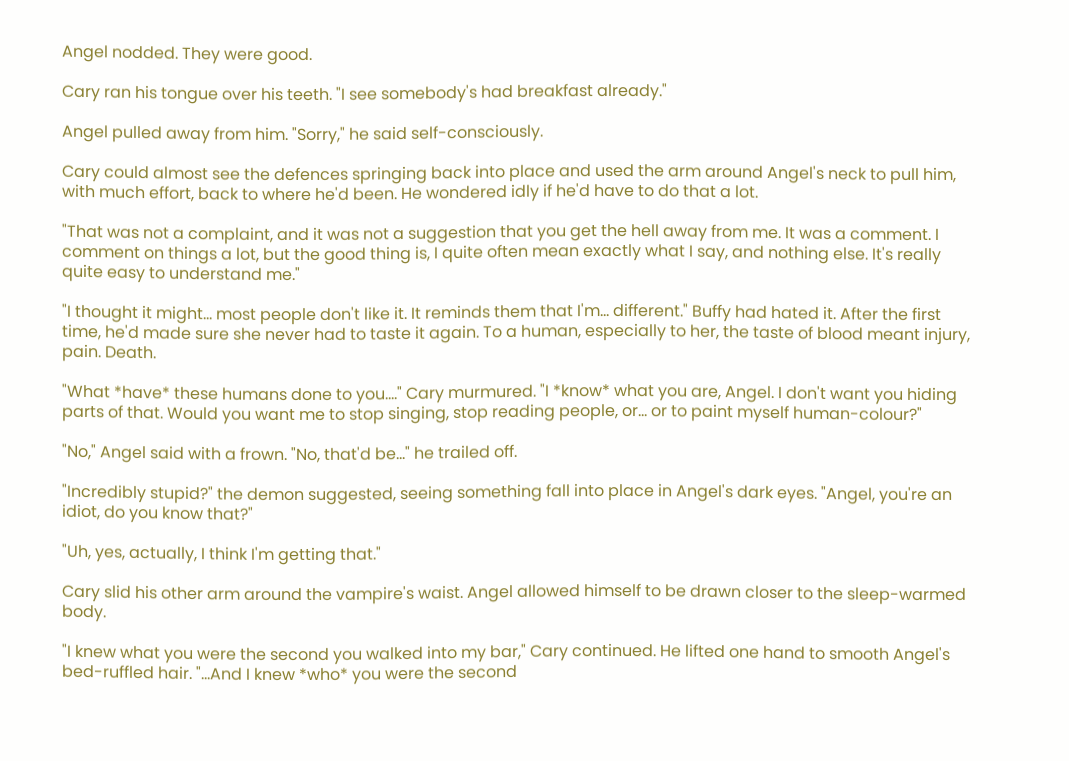Angel nodded. They were good.

Cary ran his tongue over his teeth. "I see somebody's had breakfast already."

Angel pulled away from him. "Sorry," he said self-consciously.

Cary could almost see the defences springing back into place and used the arm around Angel's neck to pull him, with much effort, back to where he'd been. He wondered idly if he'd have to do that a lot.

"That was not a complaint, and it was not a suggestion that you get the hell away from me. It was a comment. I comment on things a lot, but the good thing is, I quite often mean exactly what I say, and nothing else. It's really quite easy to understand me."

"I thought it might... most people don't like it. It reminds them that I'm... different." Buffy had hated it. After the first time, he'd made sure she never had to taste it again. To a human, especially to her, the taste of blood meant injury, pain. Death.

"What *have* these humans done to you...." Cary murmured. "I *know* what you are, Angel. I don't want you hiding parts of that. Would you want me to stop singing, stop reading people, or... or to paint myself human-colour?"

"No," Angel said with a frown. "No, that'd be..." he trailed off.

"Incredibly stupid?" the demon suggested, seeing something fall into place in Angel's dark eyes. "Angel, you're an idiot, do you know that?"

"Uh, yes, actually, I think I'm getting that."

Cary slid his other arm around the vampire's waist. Angel allowed himself to be drawn closer to the sleep-warmed body.

"I knew what you were the second you walked into my bar," Cary continued. He lifted one hand to smooth Angel's bed-ruffled hair. "...And I knew *who* you were the second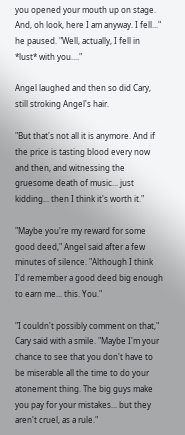you opened your mouth up on stage. And, oh look, here I am anyway. I fell..." he paused. "Well, actually, I fell in *lust* with you...."

Angel laughed and then so did Cary, still stroking Angel's hair.

"But that's not all it is anymore. And if the price is tasting blood every now and then, and witnessing the gruesome death of music... just kidding... then I think it's worth it."

"Maybe you're my reward for some good deed," Angel said after a few minutes of silence. "Although I think I'd remember a good deed big enough to earn me... this. You."

"I couldn't possibly comment on that," Cary said with a smile. "Maybe I'm your chance to see that you don't have to be miserable all the time to do your atonement thing. The big guys make you pay for your mistakes... but they aren't cruel, as a rule."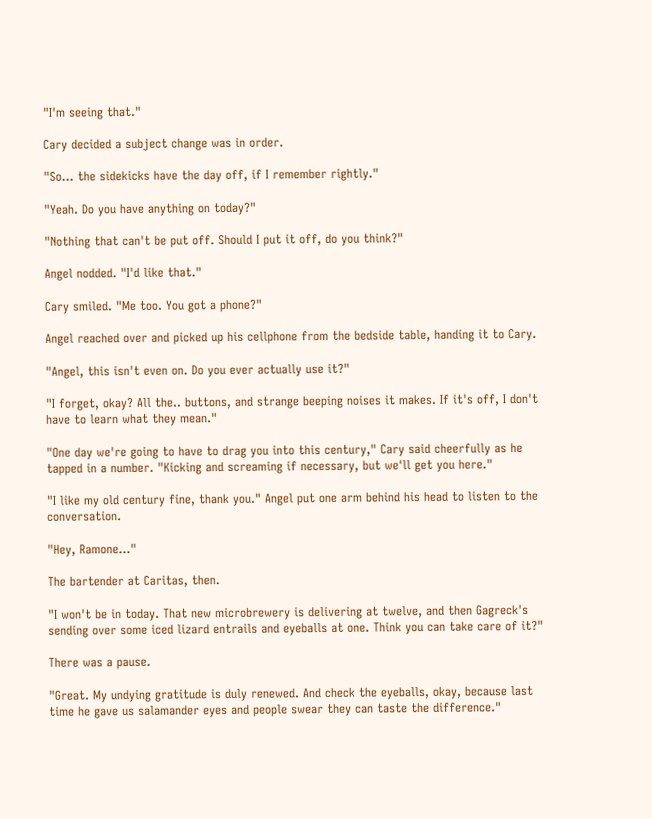"I'm seeing that."

Cary decided a subject change was in order.

"So... the sidekicks have the day off, if I remember rightly."

"Yeah. Do you have anything on today?"

"Nothing that can't be put off. Should I put it off, do you think?"

Angel nodded. "I'd like that."

Cary smiled. "Me too. You got a phone?"

Angel reached over and picked up his cellphone from the bedside table, handing it to Cary.

"Angel, this isn't even on. Do you ever actually use it?"

"I forget, okay? All the.. buttons, and strange beeping noises it makes. If it's off, I don't have to learn what they mean."

"One day we're going to have to drag you into this century," Cary said cheerfully as he tapped in a number. "Kicking and screaming if necessary, but we'll get you here."

"I like my old century fine, thank you." Angel put one arm behind his head to listen to the conversation.

"Hey, Ramone..."

The bartender at Caritas, then.

"I won't be in today. That new microbrewery is delivering at twelve, and then Gagreck's sending over some iced lizard entrails and eyeballs at one. Think you can take care of it?"

There was a pause.

"Great. My undying gratitude is duly renewed. And check the eyeballs, okay, because last time he gave us salamander eyes and people swear they can taste the difference."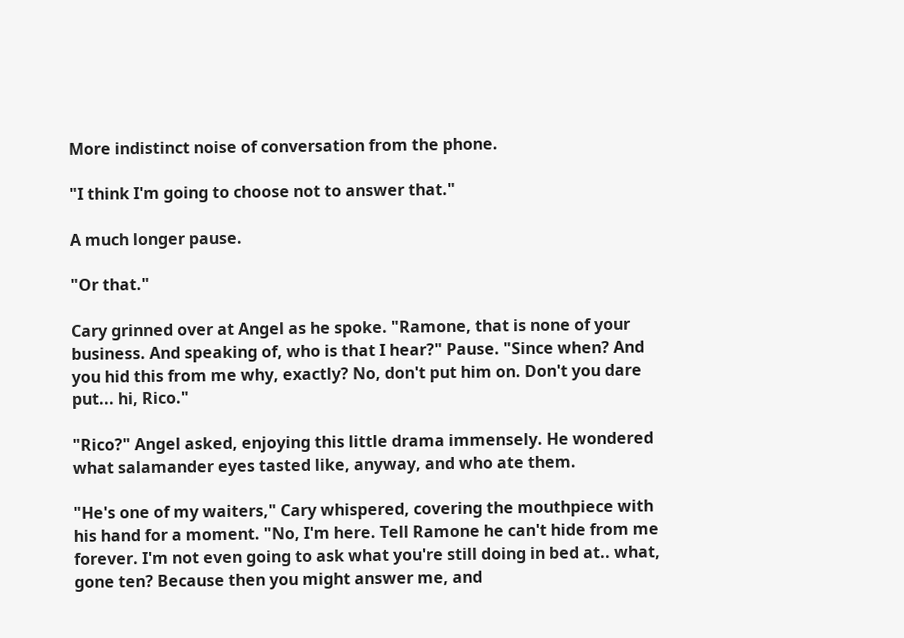More indistinct noise of conversation from the phone.

"I think I'm going to choose not to answer that."

A much longer pause.

"Or that."

Cary grinned over at Angel as he spoke. "Ramone, that is none of your business. And speaking of, who is that I hear?" Pause. "Since when? And you hid this from me why, exactly? No, don't put him on. Don't you dare put... hi, Rico."

"Rico?" Angel asked, enjoying this little drama immensely. He wondered what salamander eyes tasted like, anyway, and who ate them.

"He's one of my waiters," Cary whispered, covering the mouthpiece with his hand for a moment. "No, I'm here. Tell Ramone he can't hide from me forever. I'm not even going to ask what you're still doing in bed at.. what, gone ten? Because then you might answer me, and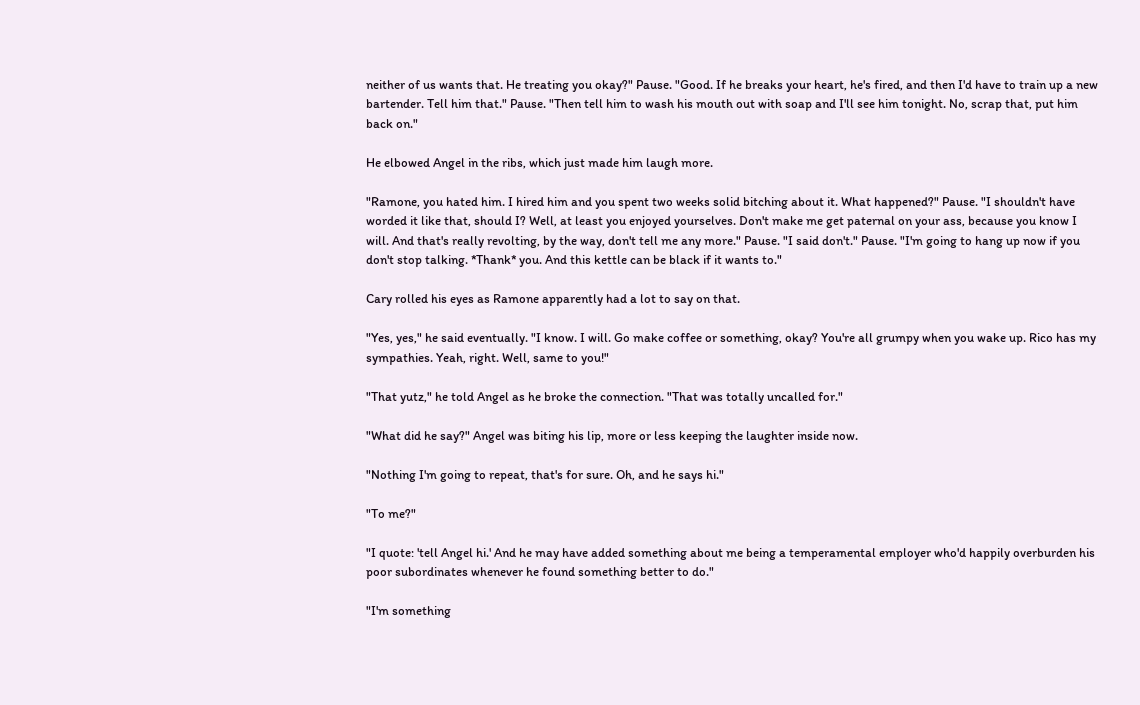neither of us wants that. He treating you okay?" Pause. "Good. If he breaks your heart, he's fired, and then I'd have to train up a new bartender. Tell him that." Pause. "Then tell him to wash his mouth out with soap and I'll see him tonight. No, scrap that, put him back on."

He elbowed Angel in the ribs, which just made him laugh more.

"Ramone, you hated him. I hired him and you spent two weeks solid bitching about it. What happened?" Pause. "I shouldn't have worded it like that, should I? Well, at least you enjoyed yourselves. Don't make me get paternal on your ass, because you know I will. And that's really revolting, by the way, don't tell me any more." Pause. "I said don't." Pause. "I'm going to hang up now if you don't stop talking. *Thank* you. And this kettle can be black if it wants to."

Cary rolled his eyes as Ramone apparently had a lot to say on that.

"Yes, yes," he said eventually. "I know. I will. Go make coffee or something, okay? You're all grumpy when you wake up. Rico has my sympathies. Yeah, right. Well, same to you!"

"That yutz," he told Angel as he broke the connection. "That was totally uncalled for."

"What did he say?" Angel was biting his lip, more or less keeping the laughter inside now.

"Nothing I'm going to repeat, that's for sure. Oh, and he says hi."

"To me?"

"I quote: 'tell Angel hi.' And he may have added something about me being a temperamental employer who'd happily overburden his poor subordinates whenever he found something better to do."

"I'm something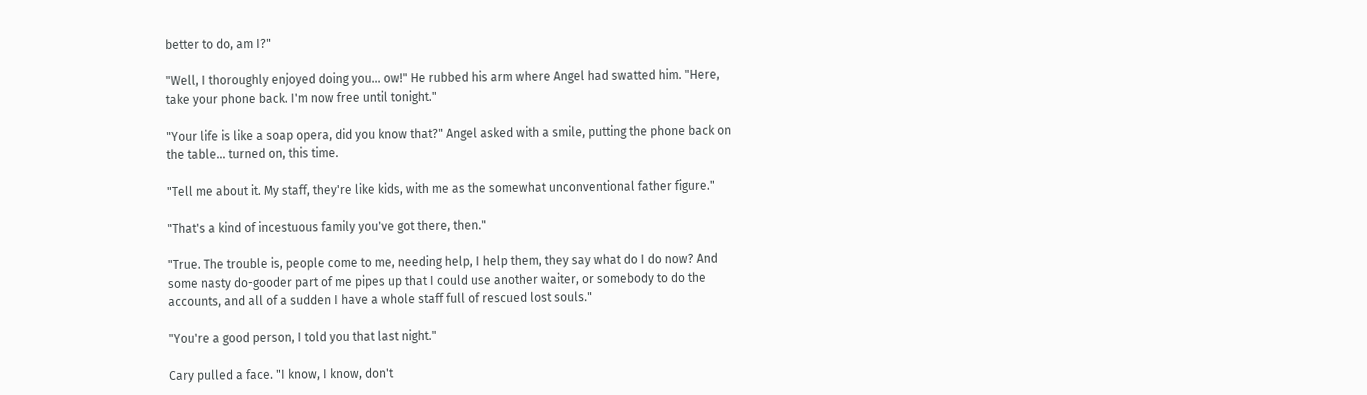better to do, am I?"

"Well, I thoroughly enjoyed doing you... ow!" He rubbed his arm where Angel had swatted him. "Here, take your phone back. I'm now free until tonight."

"Your life is like a soap opera, did you know that?" Angel asked with a smile, putting the phone back on the table... turned on, this time.

"Tell me about it. My staff, they're like kids, with me as the somewhat unconventional father figure."

"That's a kind of incestuous family you've got there, then."

"True. The trouble is, people come to me, needing help, I help them, they say what do I do now? And some nasty do-gooder part of me pipes up that I could use another waiter, or somebody to do the accounts, and all of a sudden I have a whole staff full of rescued lost souls."

"You're a good person, I told you that last night."

Cary pulled a face. "I know, I know, don't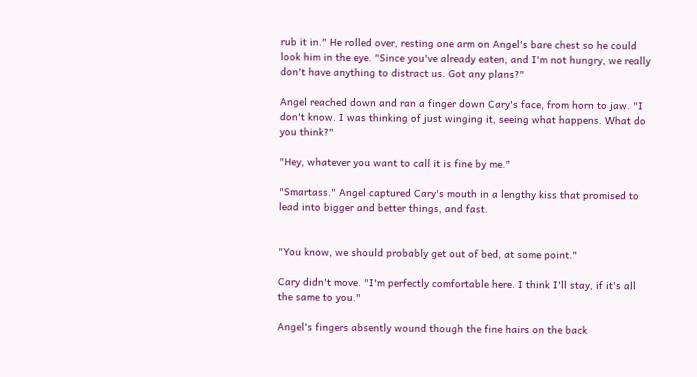rub it in." He rolled over, resting one arm on Angel's bare chest so he could look him in the eye. "Since you've already eaten, and I'm not hungry, we really don't have anything to distract us. Got any plans?"

Angel reached down and ran a finger down Cary's face, from horn to jaw. "I don't know. I was thinking of just winging it, seeing what happens. What do you think?"

"Hey, whatever you want to call it is fine by me."

"Smartass." Angel captured Cary's mouth in a lengthy kiss that promised to lead into bigger and better things, and fast.


"You know, we should probably get out of bed, at some point."

Cary didn't move. "I'm perfectly comfortable here. I think I'll stay, if it's all the same to you."

Angel's fingers absently wound though the fine hairs on the back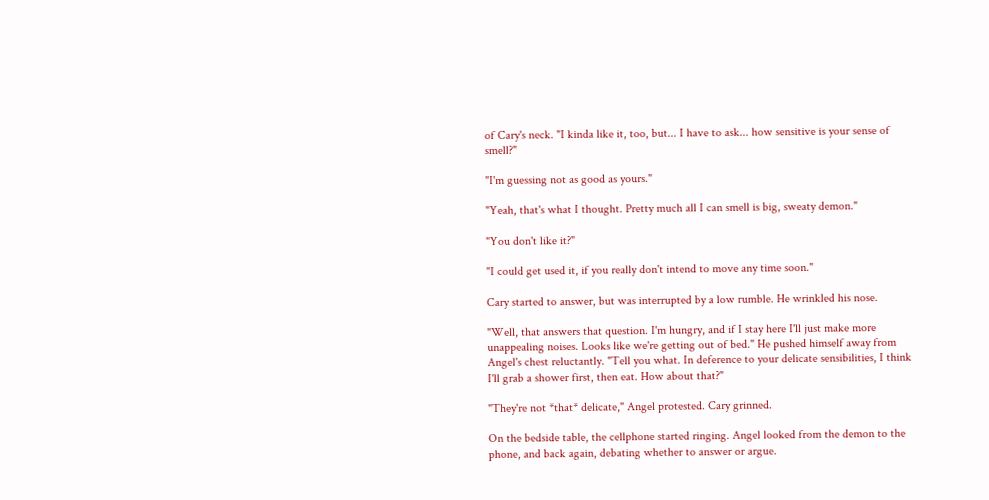of Cary's neck. "I kinda like it, too, but... I have to ask... how sensitive is your sense of smell?"

"I'm guessing not as good as yours."

"Yeah, that's what I thought. Pretty much all I can smell is big, sweaty demon."

"You don't like it?"

"I could get used it, if you really don't intend to move any time soon."

Cary started to answer, but was interrupted by a low rumble. He wrinkled his nose.

"Well, that answers that question. I'm hungry, and if I stay here I'll just make more unappealing noises. Looks like we're getting out of bed." He pushed himself away from Angel's chest reluctantly. "Tell you what. In deference to your delicate sensibilities, I think I'll grab a shower first, then eat. How about that?"

"They're not *that* delicate," Angel protested. Cary grinned.

On the bedside table, the cellphone started ringing. Angel looked from the demon to the phone, and back again, debating whether to answer or argue.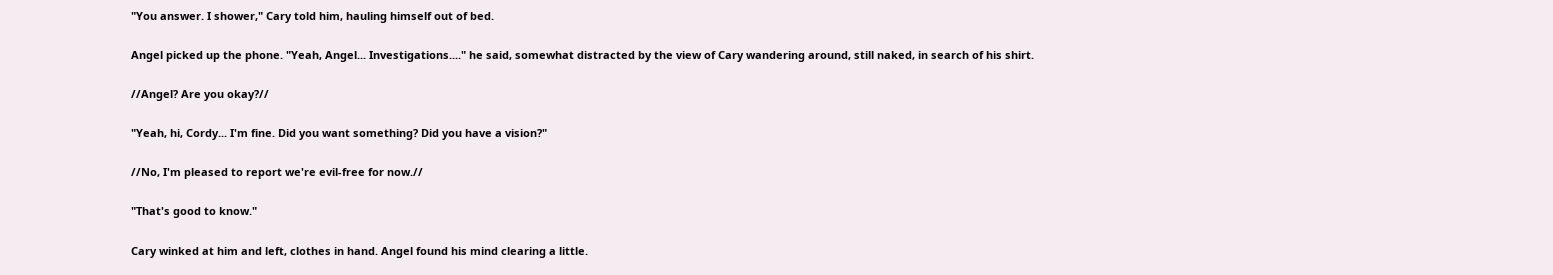"You answer. I shower," Cary told him, hauling himself out of bed.

Angel picked up the phone. "Yeah, Angel... Investigations...." he said, somewhat distracted by the view of Cary wandering around, still naked, in search of his shirt.

//Angel? Are you okay?//

"Yeah, hi, Cordy... I'm fine. Did you want something? Did you have a vision?"

//No, I'm pleased to report we're evil-free for now.//

"That's good to know."

Cary winked at him and left, clothes in hand. Angel found his mind clearing a little.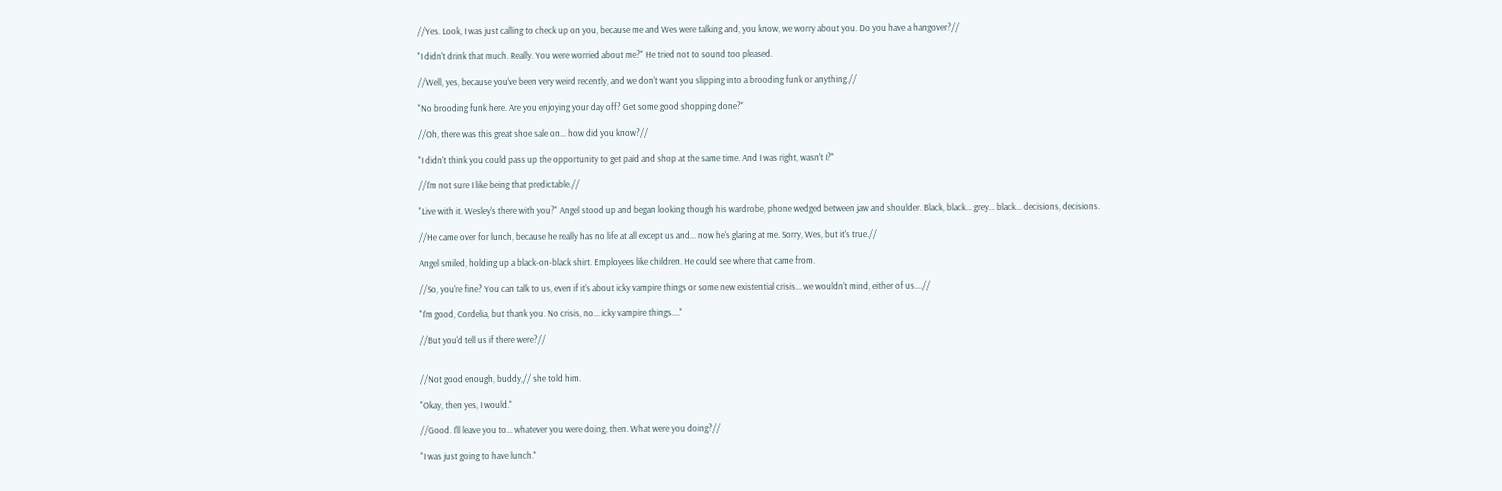//Yes. Look, I was just calling to check up on you, because me and Wes were talking and, you know, we worry about you. Do you have a hangover?//

"I didn't drink that much. Really. You were worried about me?" He tried not to sound too pleased.

//Well, yes, because you've been very weird recently, and we don't want you slipping into a brooding funk or anything.//

"No brooding funk here. Are you enjoying your day off? Get some good shopping done?"

//Oh, there was this great shoe sale on... how did you know?//

"I didn't think you could pass up the opportunity to get paid and shop at the same time. And I was right, wasn't I?"

//I'm not sure I like being that predictable.//

"Live with it. Wesley's there with you?" Angel stood up and began looking though his wardrobe, phone wedged between jaw and shoulder. Black, black... grey... black... decisions, decisions.

//He came over for lunch, because he really has no life at all except us and... now he's glaring at me. Sorry, Wes, but it's true.//

Angel smiled, holding up a black-on-black shirt. Employees like children. He could see where that came from.

//So, you're fine? You can talk to us, even if it's about icky vampire things or some new existential crisis... we wouldn't mind, either of us....//

"I'm good, Cordelia, but thank you. No crisis, no... icky vampire things...."

//But you'd tell us if there were?//


//Not good enough, buddy,// she told him.

"Okay, then yes, I would."

//Good. I'll leave you to... whatever you were doing, then. What were you doing?//

"I was just going to have lunch."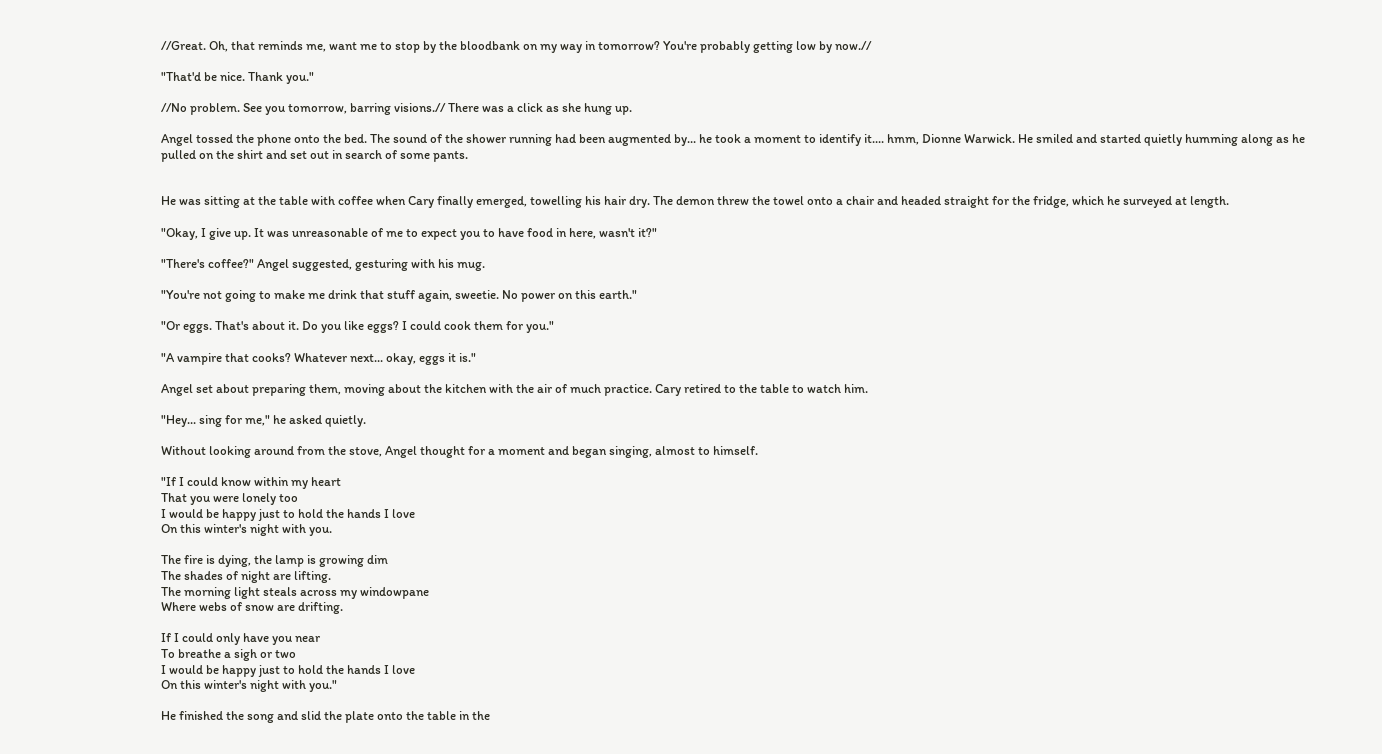//Great. Oh, that reminds me, want me to stop by the bloodbank on my way in tomorrow? You're probably getting low by now.//

"That'd be nice. Thank you."

//No problem. See you tomorrow, barring visions.// There was a click as she hung up.

Angel tossed the phone onto the bed. The sound of the shower running had been augmented by... he took a moment to identify it.... hmm, Dionne Warwick. He smiled and started quietly humming along as he pulled on the shirt and set out in search of some pants.


He was sitting at the table with coffee when Cary finally emerged, towelling his hair dry. The demon threw the towel onto a chair and headed straight for the fridge, which he surveyed at length.

"Okay, I give up. It was unreasonable of me to expect you to have food in here, wasn't it?"

"There's coffee?" Angel suggested, gesturing with his mug.

"You're not going to make me drink that stuff again, sweetie. No power on this earth."

"Or eggs. That's about it. Do you like eggs? I could cook them for you."

"A vampire that cooks? Whatever next... okay, eggs it is."

Angel set about preparing them, moving about the kitchen with the air of much practice. Cary retired to the table to watch him.

"Hey... sing for me," he asked quietly.

Without looking around from the stove, Angel thought for a moment and began singing, almost to himself.

"If I could know within my heart
That you were lonely too
I would be happy just to hold the hands I love
On this winter's night with you.

The fire is dying, the lamp is growing dim
The shades of night are lifting.
The morning light steals across my windowpane
Where webs of snow are drifting.

If I could only have you near
To breathe a sigh or two
I would be happy just to hold the hands I love
On this winter's night with you."

He finished the song and slid the plate onto the table in the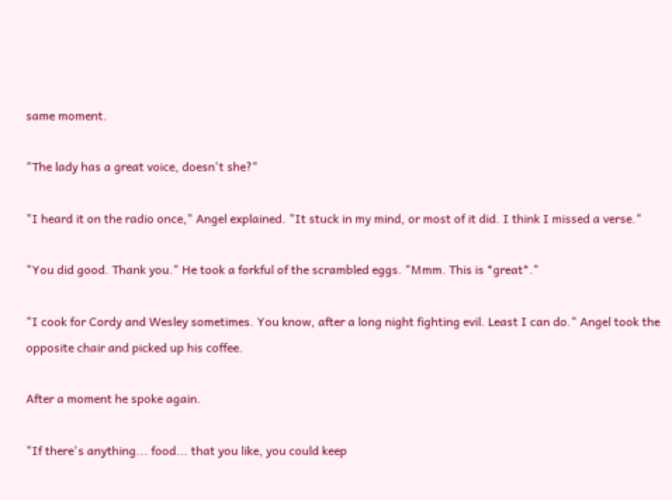same moment.

"The lady has a great voice, doesn't she?"

"I heard it on the radio once," Angel explained. "It stuck in my mind, or most of it did. I think I missed a verse."

"You did good. Thank you." He took a forkful of the scrambled eggs. "Mmm. This is *great*."

"I cook for Cordy and Wesley sometimes. You know, after a long night fighting evil. Least I can do." Angel took the opposite chair and picked up his coffee.

After a moment he spoke again.

"If there's anything... food... that you like, you could keep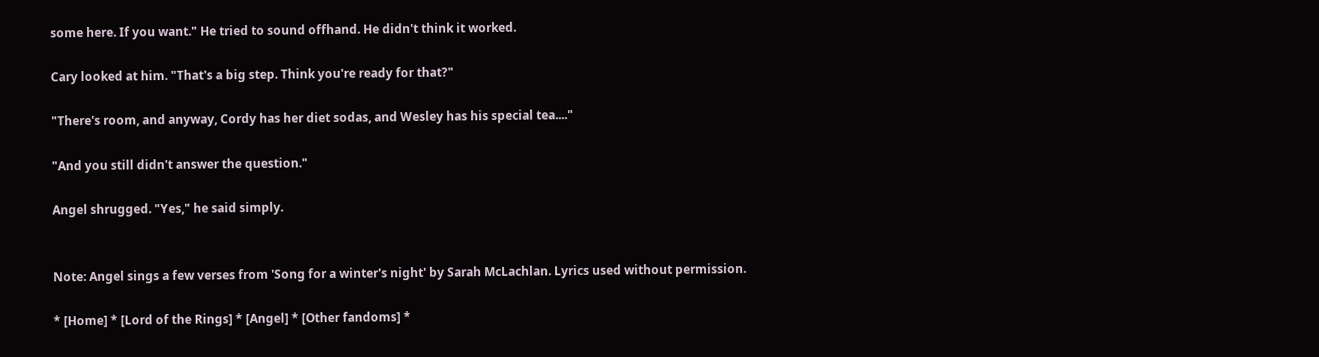some here. If you want." He tried to sound offhand. He didn't think it worked.

Cary looked at him. "That's a big step. Think you're ready for that?"

"There's room, and anyway, Cordy has her diet sodas, and Wesley has his special tea...."

"And you still didn't answer the question."

Angel shrugged. "Yes," he said simply.


Note: Angel sings a few verses from 'Song for a winter's night' by Sarah McLachlan. Lyrics used without permission.

* [Home] * [Lord of the Rings] * [Angel] * [Other fandoms] *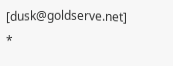[dusk@goldserve.net] *